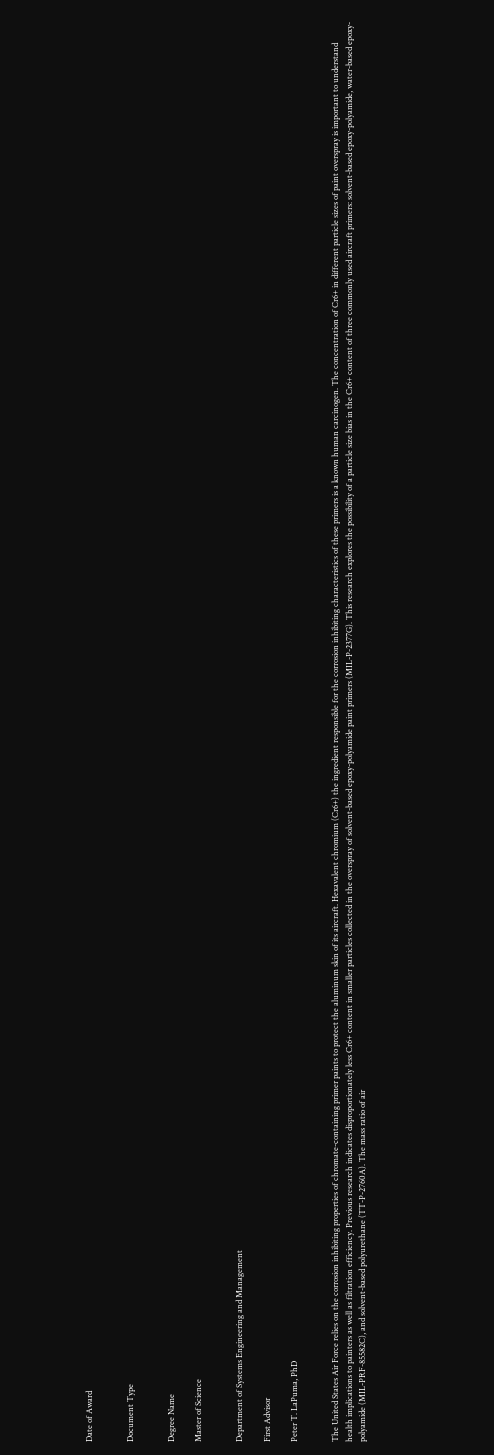Date of Award


Document Type


Degree Name

Master of Science


Department of Systems Engineering and Management

First Advisor

Peter T. LaPuma, PhD


The United States Air Force relies on the corrosion inhibiting properties of chromate-containing primer paints to protect the aluminum skin of its aircraft. Hexavalent chromium (Cr6+) the ingredient responsible for the corrosion inhibiting characteristics of these primers is a known human carcinogen. The concentration of Cr6+ in different particle sizes of paint overspray is important to understand health implications to painters as well as filtration efficiency. Previous research indicates disproportionately less Cr6+ content in smaller particles collected in the overspray of solvent-based epoxy-polyamide paint primers (MIL-P-2377G). This research explores the possibility of a particle size bias in the Cr6+ content of three commonly used aircraft primers: solvent-based epoxy-polyamide, water-based epoxy-polyamide (MIL-PRF-85582C), and solvent-based polyurethane (TT-P-2760A). The mass ratio of air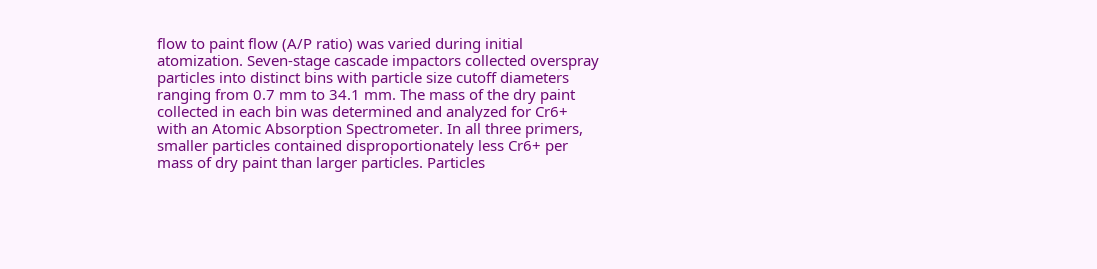flow to paint flow (A/P ratio) was varied during initial atomization. Seven-stage cascade impactors collected overspray particles into distinct bins with particle size cutoff diameters ranging from 0.7 mm to 34.1 mm. The mass of the dry paint collected in each bin was determined and analyzed for Cr6+ with an Atomic Absorption Spectrometer. In all three primers, smaller particles contained disproportionately less Cr6+ per mass of dry paint than larger particles. Particles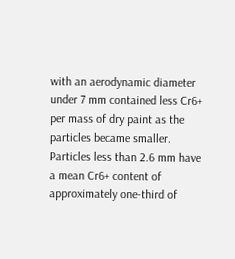with an aerodynamic diameter under 7 mm contained less Cr6+ per mass of dry paint as the particles became smaller. Particles less than 2.6 mm have a mean Cr6+ content of approximately one-third of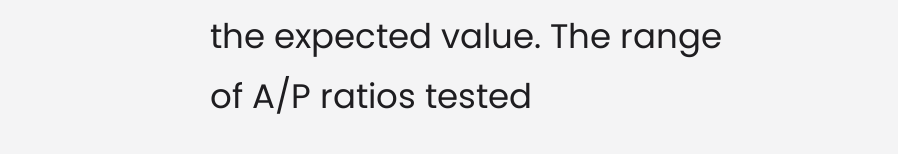the expected value. The range of A/P ratios tested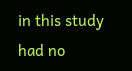in this study had no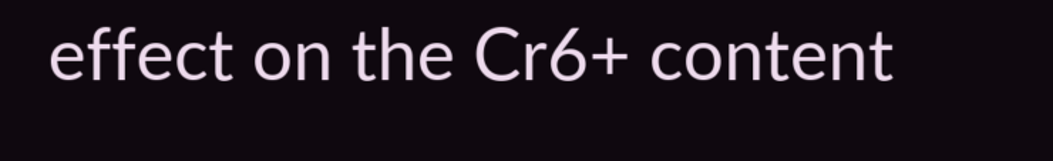effect on the Cr6+ content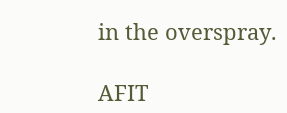in the overspray.

AFIT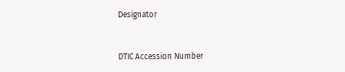Designator


DTIC Accession Number